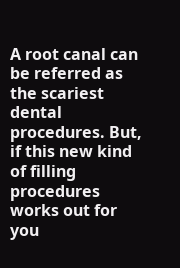A root canal can be referred as the scariest dental procedures. But, if this new kind of filling procedures works out for you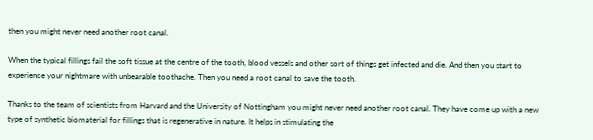then you might never need another root canal.

When the typical fillings fail the soft tissue at the centre of the tooth, blood vessels and other sort of things get infected and die. And then you start to experience your nightmare with unbearable toothache. Then you need a root canal to save the tooth.

Thanks to the team of scientists from Harvard and the University of Nottingham you might never need another root canal. They have come up with a new type of synthetic biomaterial for fillings that is regenerative in nature. It helps in stimulating the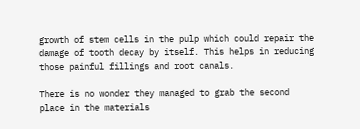growth of stem cells in the pulp which could repair the damage of tooth decay by itself. This helps in reducing those painful fillings and root canals.

There is no wonder they managed to grab the second place in the materials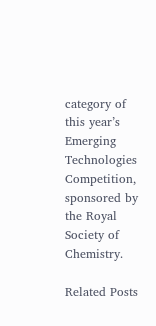category of this year’s Emerging Technologies Competition, sponsored by the Royal Society of Chemistry.

Related Posts